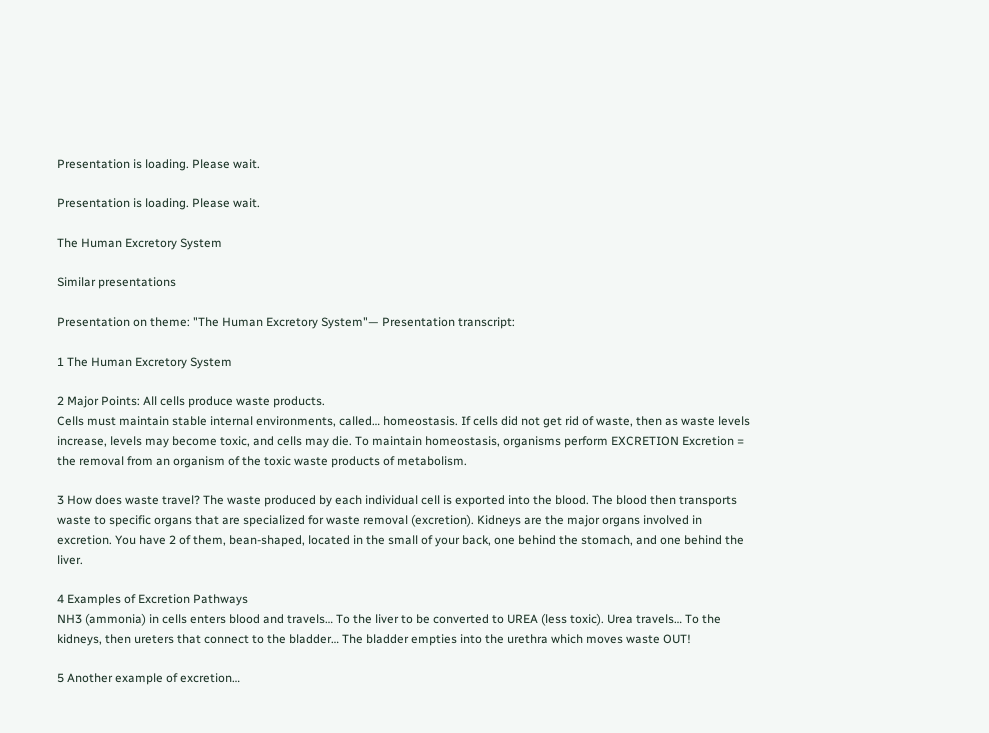Presentation is loading. Please wait.

Presentation is loading. Please wait.

The Human Excretory System

Similar presentations

Presentation on theme: "The Human Excretory System"— Presentation transcript:

1 The Human Excretory System

2 Major Points: All cells produce waste products.
Cells must maintain stable internal environments, called… homeostasis. If cells did not get rid of waste, then as waste levels increase, levels may become toxic, and cells may die. To maintain homeostasis, organisms perform EXCRETION Excretion = the removal from an organism of the toxic waste products of metabolism.

3 How does waste travel? The waste produced by each individual cell is exported into the blood. The blood then transports waste to specific organs that are specialized for waste removal (excretion). Kidneys are the major organs involved in excretion. You have 2 of them, bean-shaped, located in the small of your back, one behind the stomach, and one behind the liver.

4 Examples of Excretion Pathways
NH3 (ammonia) in cells enters blood and travels… To the liver to be converted to UREA (less toxic). Urea travels… To the kidneys, then ureters that connect to the bladder… The bladder empties into the urethra which moves waste OUT!

5 Another example of excretion…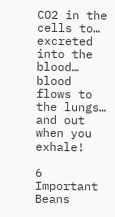CO2 in the cells to… excreted into the blood… blood flows to the lungs… and out when you exhale!

6 Important Beans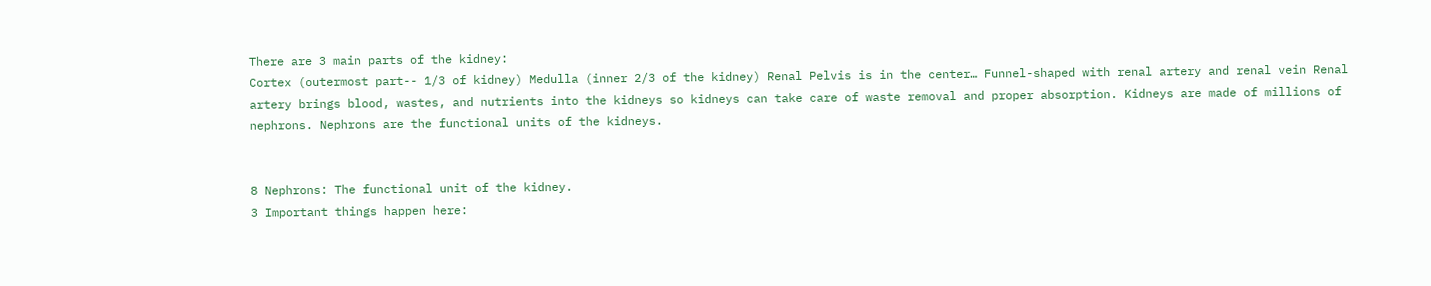There are 3 main parts of the kidney:
Cortex (outermost part-- 1/3 of kidney) Medulla (inner 2/3 of the kidney) Renal Pelvis is in the center… Funnel-shaped with renal artery and renal vein Renal artery brings blood, wastes, and nutrients into the kidneys so kidneys can take care of waste removal and proper absorption. Kidneys are made of millions of nephrons. Nephrons are the functional units of the kidneys.


8 Nephrons: The functional unit of the kidney.
3 Important things happen here: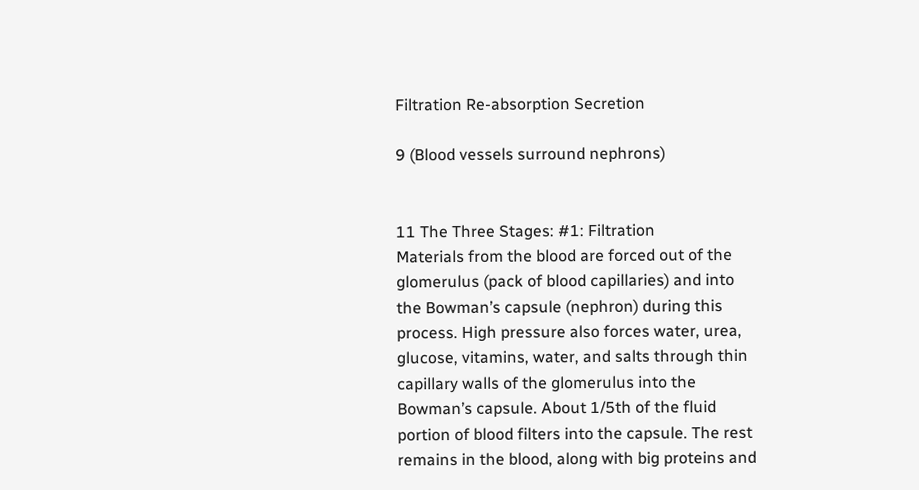Filtration Re-absorption Secretion

9 (Blood vessels surround nephrons)


11 The Three Stages: #1: Filtration
Materials from the blood are forced out of the glomerulus (pack of blood capillaries) and into the Bowman’s capsule (nephron) during this process. High pressure also forces water, urea, glucose, vitamins, water, and salts through thin capillary walls of the glomerulus into the Bowman’s capsule. About 1/5th of the fluid portion of blood filters into the capsule. The rest remains in the blood, along with big proteins and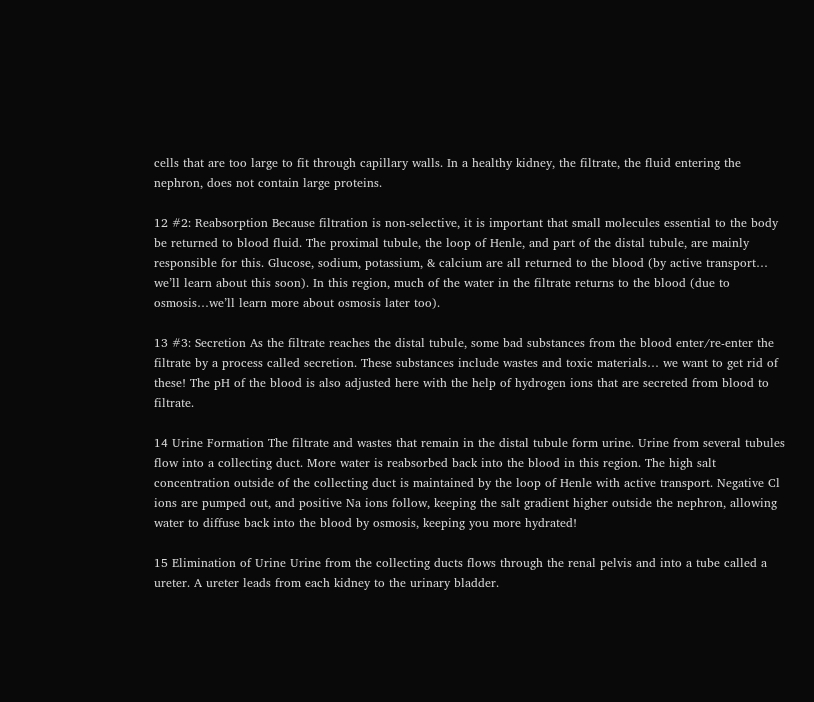cells that are too large to fit through capillary walls. In a healthy kidney, the filtrate, the fluid entering the nephron, does not contain large proteins.

12 #2: Reabsorption Because filtration is non-selective, it is important that small molecules essential to the body be returned to blood fluid. The proximal tubule, the loop of Henle, and part of the distal tubule, are mainly responsible for this. Glucose, sodium, potassium, & calcium are all returned to the blood (by active transport… we’ll learn about this soon). In this region, much of the water in the filtrate returns to the blood (due to osmosis…we’ll learn more about osmosis later too).

13 #3: Secretion As the filtrate reaches the distal tubule, some bad substances from the blood enter/re-enter the filtrate by a process called secretion. These substances include wastes and toxic materials… we want to get rid of these! The pH of the blood is also adjusted here with the help of hydrogen ions that are secreted from blood to filtrate.

14 Urine Formation The filtrate and wastes that remain in the distal tubule form urine. Urine from several tubules flow into a collecting duct. More water is reabsorbed back into the blood in this region. The high salt concentration outside of the collecting duct is maintained by the loop of Henle with active transport. Negative Cl ions are pumped out, and positive Na ions follow, keeping the salt gradient higher outside the nephron, allowing water to diffuse back into the blood by osmosis, keeping you more hydrated!

15 Elimination of Urine Urine from the collecting ducts flows through the renal pelvis and into a tube called a ureter. A ureter leads from each kidney to the urinary bladder.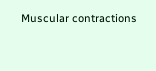Muscular contractions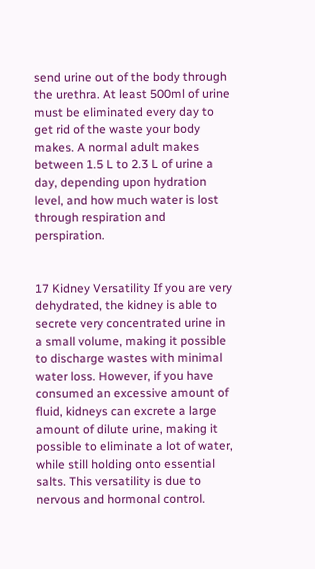send urine out of the body through the urethra. At least 500ml of urine must be eliminated every day to get rid of the waste your body makes. A normal adult makes between 1.5 L to 2.3 L of urine a day, depending upon hydration level, and how much water is lost through respiration and perspiration.


17 Kidney Versatility If you are very dehydrated, the kidney is able to secrete very concentrated urine in a small volume, making it possible to discharge wastes with minimal water loss. However, if you have consumed an excessive amount of fluid, kidneys can excrete a large amount of dilute urine, making it possible to eliminate a lot of water, while still holding onto essential salts. This versatility is due to nervous and hormonal control.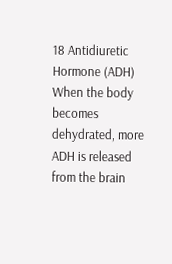18 Antidiuretic Hormone (ADH)
When the body becomes dehydrated, more ADH is released from the brain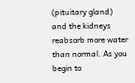(pituitary gland) and the kidneys reabsorb more water than normal. As you begin to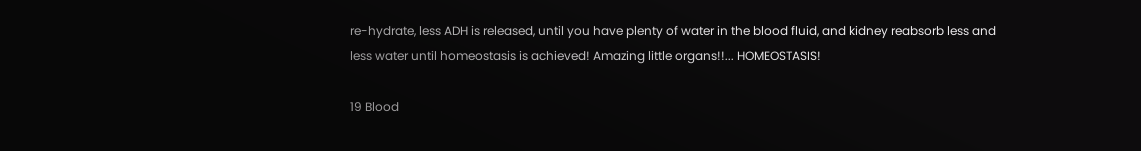re-hydrate, less ADH is released, until you have plenty of water in the blood fluid, and kidney reabsorb less and less water until homeostasis is achieved! Amazing little organs!!... HOMEOSTASIS!

19 Blood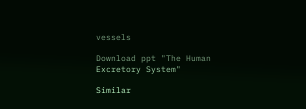vessels

Download ppt "The Human Excretory System"

Similar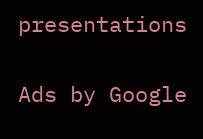presentations

Ads by Google